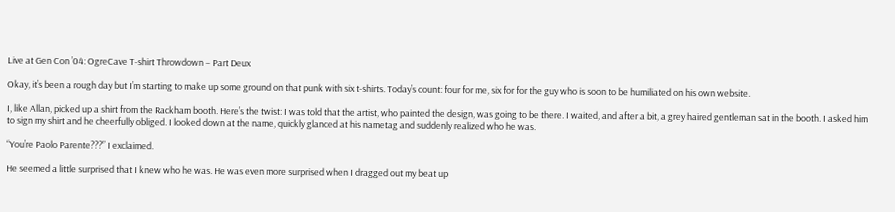Live at Gen Con ’04: OgreCave T-shirt Throwdown – Part Deux

Okay, it’s been a rough day but I’m starting to make up some ground on that punk with six t-shirts. Today’s count: four for me, six for for the guy who is soon to be humiliated on his own website.

I, like Allan, picked up a shirt from the Rackham booth. Here’s the twist: I was told that the artist, who painted the design, was going to be there. I waited, and after a bit, a grey haired gentleman sat in the booth. I asked him to sign my shirt and he cheerfully obliged. I looked down at the name, quickly glanced at his nametag and suddenly realized who he was.

“You’re Paolo Parente???” I exclaimed.

He seemed a little surprised that I knew who he was. He was even more surprised when I dragged out my beat up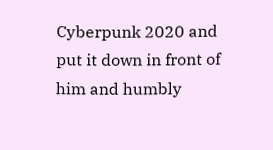Cyberpunk 2020 and put it down in front of him and humbly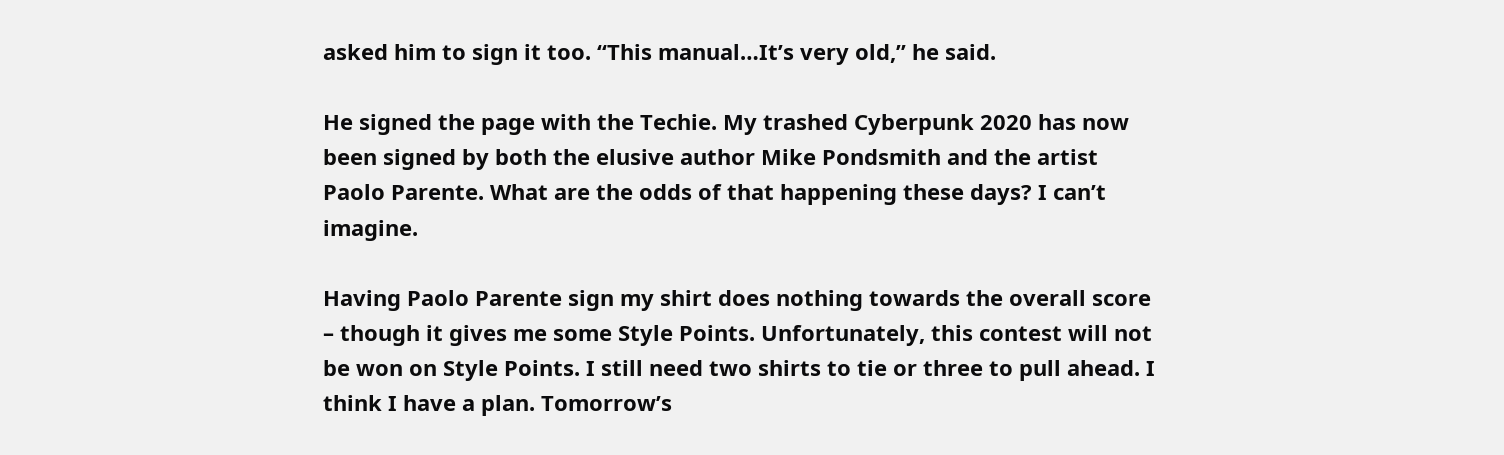asked him to sign it too. “This manual…It’s very old,” he said.

He signed the page with the Techie. My trashed Cyberpunk 2020 has now been signed by both the elusive author Mike Pondsmith and the artist Paolo Parente. What are the odds of that happening these days? I can’t imagine.

Having Paolo Parente sign my shirt does nothing towards the overall score – though it gives me some Style Points. Unfortunately, this contest will not be won on Style Points. I still need two shirts to tie or three to pull ahead. I think I have a plan. Tomorrow’s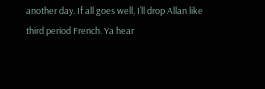another day. If all goes well, I’ll drop Allan like third period French. Ya hear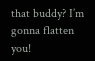that buddy? I’m gonna flatten you!